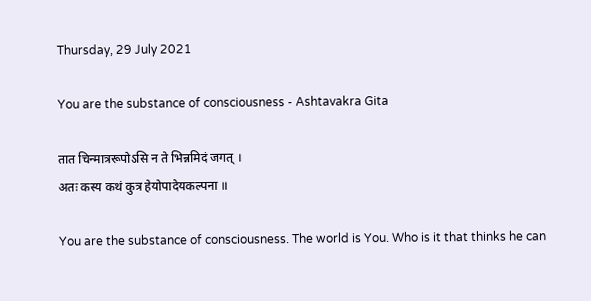Thursday, 29 July 2021

You are the substance of consciousness - Ashtavakra Gita

तात चिन्मात्ररूपोऽसि न ते भिन्नमिदं जगत् ।
अतः कस्य कथं कुत्र हेयोपादेयकल्पना ॥

You are the substance of consciousness. The world is You. Who is it that thinks he can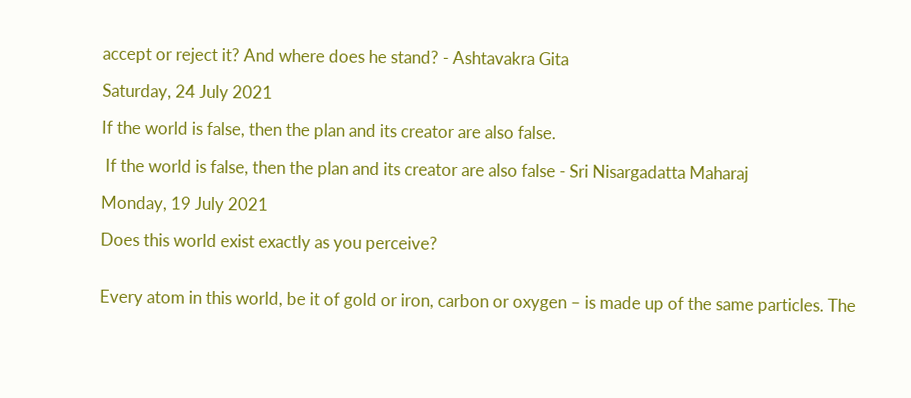accept or reject it? And where does he stand? - Ashtavakra Gita

Saturday, 24 July 2021

If the world is false, then the plan and its creator are also false.

 If the world is false, then the plan and its creator are also false - Sri Nisargadatta Maharaj

Monday, 19 July 2021

Does this world exist exactly as you perceive?


Every atom in this world, be it of gold or iron, carbon or oxygen – is made up of the same particles. The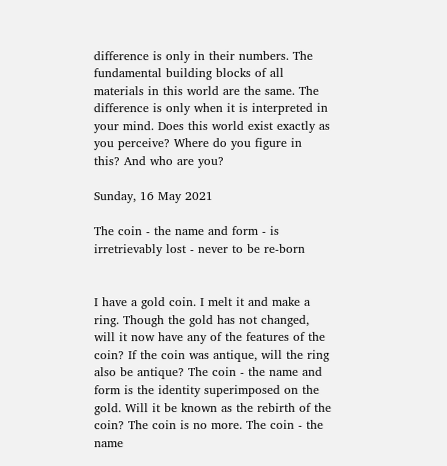difference is only in their numbers. The fundamental building blocks of all materials in this world are the same. The difference is only when it is interpreted in your mind. Does this world exist exactly as you perceive? Where do you figure in this? And who are you?

Sunday, 16 May 2021

The coin - the name and form - is irretrievably lost - never to be re-born


I have a gold coin. I melt it and make a ring. Though the gold has not changed, will it now have any of the features of the coin? If the coin was antique, will the ring also be antique? The coin - the name and form is the identity superimposed on the gold. Will it be known as the rebirth of the coin? The coin is no more. The coin - the name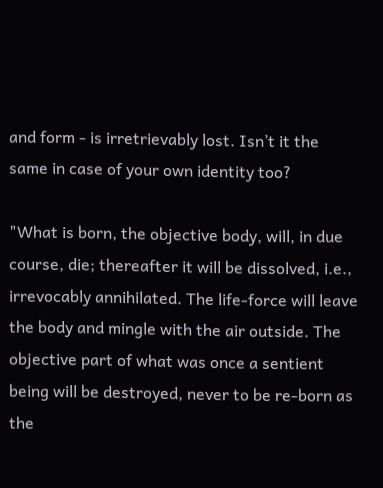and form - is irretrievably lost. Isn’t it the same in case of your own identity too?

"What is born, the objective body, will, in due course, die; thereafter it will be dissolved, i.e., irrevocably annihilated. The life-force will leave the body and mingle with the air outside. The objective part of what was once a sentient being will be destroyed, never to be re-born as the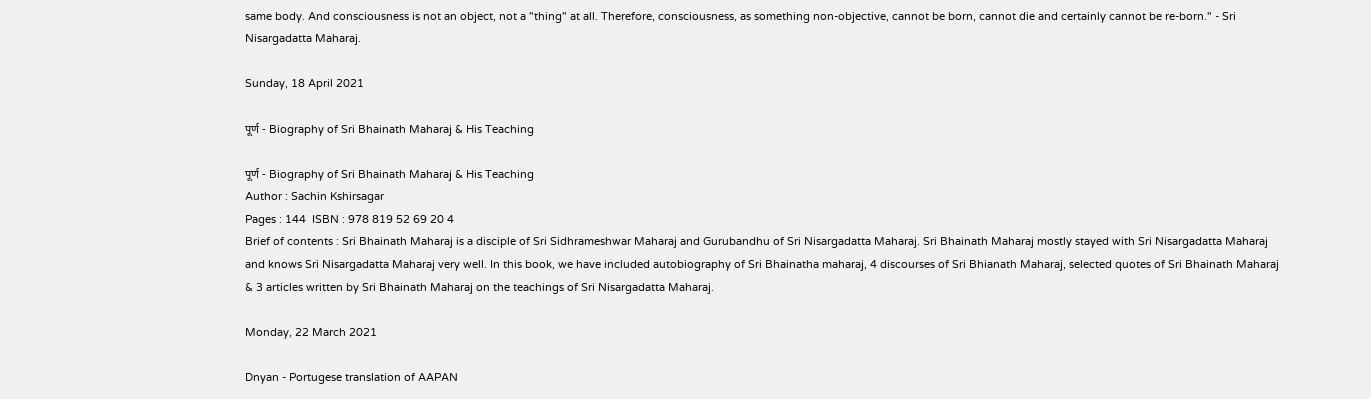same body. And consciousness is not an object, not a "thing" at all. Therefore, consciousness, as something non-objective, cannot be born, cannot die and certainly cannot be re-born." - Sri Nisargadatta Maharaj.

Sunday, 18 April 2021

पूर्ण - Biography of Sri Bhainath Maharaj & His Teaching

पूर्ण - Biography of Sri Bhainath Maharaj & His Teaching
Author : Sachin Kshirsagar
Pages : 144  ISBN : 978 819 52 69 20 4
Brief of contents : Sri Bhainath Maharaj is a disciple of Sri Sidhrameshwar Maharaj and Gurubandhu of Sri Nisargadatta Maharaj. Sri Bhainath Maharaj mostly stayed with Sri Nisargadatta Maharaj and knows Sri Nisargadatta Maharaj very well. In this book, we have included autobiography of Sri Bhainatha maharaj, 4 discourses of Sri Bhianath Maharaj, selected quotes of Sri Bhainath Maharaj & 3 articles written by Sri Bhainath Maharaj on the teachings of Sri Nisargadatta Maharaj.

Monday, 22 March 2021

Dnyan - Portugese translation of AAPAN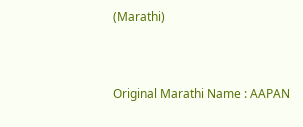(Marathi)


Original Marathi Name : AAPAN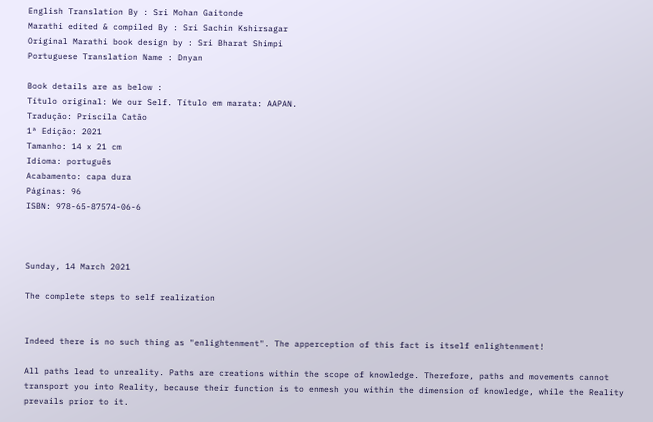English Translation By : Sri Mohan Gaitonde
Marathi edited & compiled By : Sri Sachin Kshirsagar
Original Marathi book design by : Sri Bharat Shimpi
Portuguese Translation Name : Dnyan

Book details are as below :
Título original: We our Self. Título em marata: AAPAN.
Tradução: Priscila Catão
1ª Edição: 2021
Tamanho: 14 x 21 cm
Idioma: português
Acabamento: capa dura
Páginas: 96
ISBN: 978-65-87574-06-6



Sunday, 14 March 2021

The complete steps to self realization


Indeed there is no such thing as "enlightenment". The apperception of this fact is itself enlightenment!

All paths lead to unreality. Paths are creations within the scope of knowledge. Therefore, paths and movements cannot transport you into Reality, because their function is to enmesh you within the dimension of knowledge, while the Reality prevails prior to it.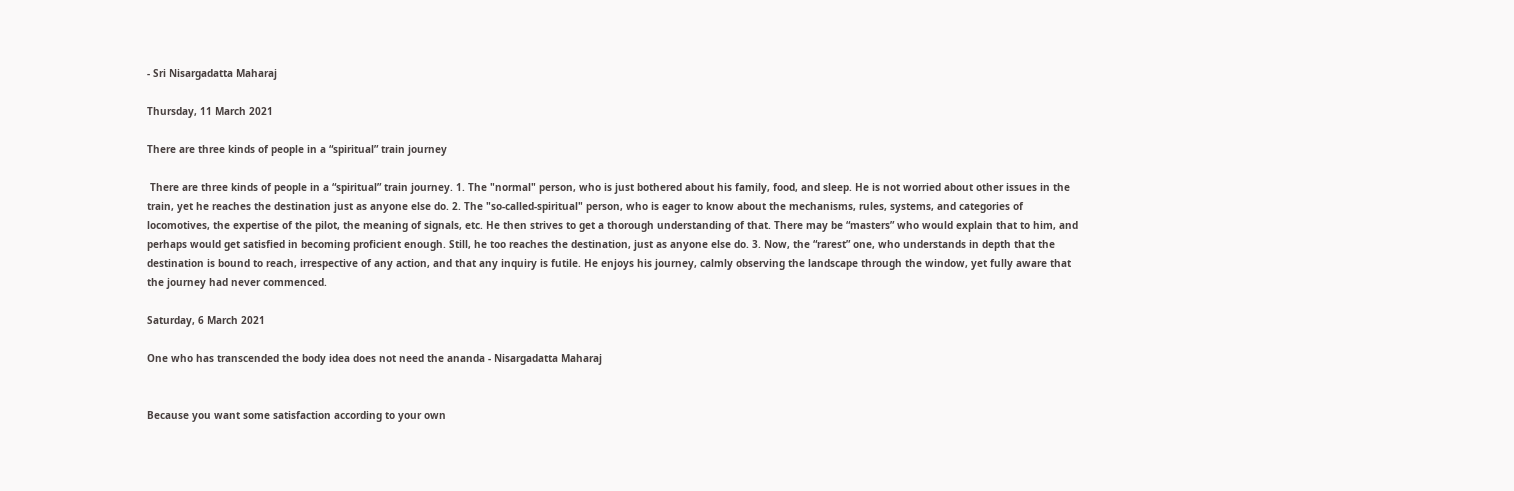- Sri Nisargadatta Maharaj

Thursday, 11 March 2021

There are three kinds of people in a “spiritual” train journey

 There are three kinds of people in a “spiritual” train journey. 1. The "normal" person, who is just bothered about his family, food, and sleep. He is not worried about other issues in the train, yet he reaches the destination just as anyone else do. 2. The "so-called-spiritual" person, who is eager to know about the mechanisms, rules, systems, and categories of locomotives, the expertise of the pilot, the meaning of signals, etc. He then strives to get a thorough understanding of that. There may be “masters” who would explain that to him, and perhaps would get satisfied in becoming proficient enough. Still, he too reaches the destination, just as anyone else do. 3. Now, the “rarest” one, who understands in depth that the destination is bound to reach, irrespective of any action, and that any inquiry is futile. He enjoys his journey, calmly observing the landscape through the window, yet fully aware that the journey had never commenced.

Saturday, 6 March 2021

One who has transcended the body idea does not need the ananda - Nisargadatta Maharaj


Because you want some satisfaction according to your own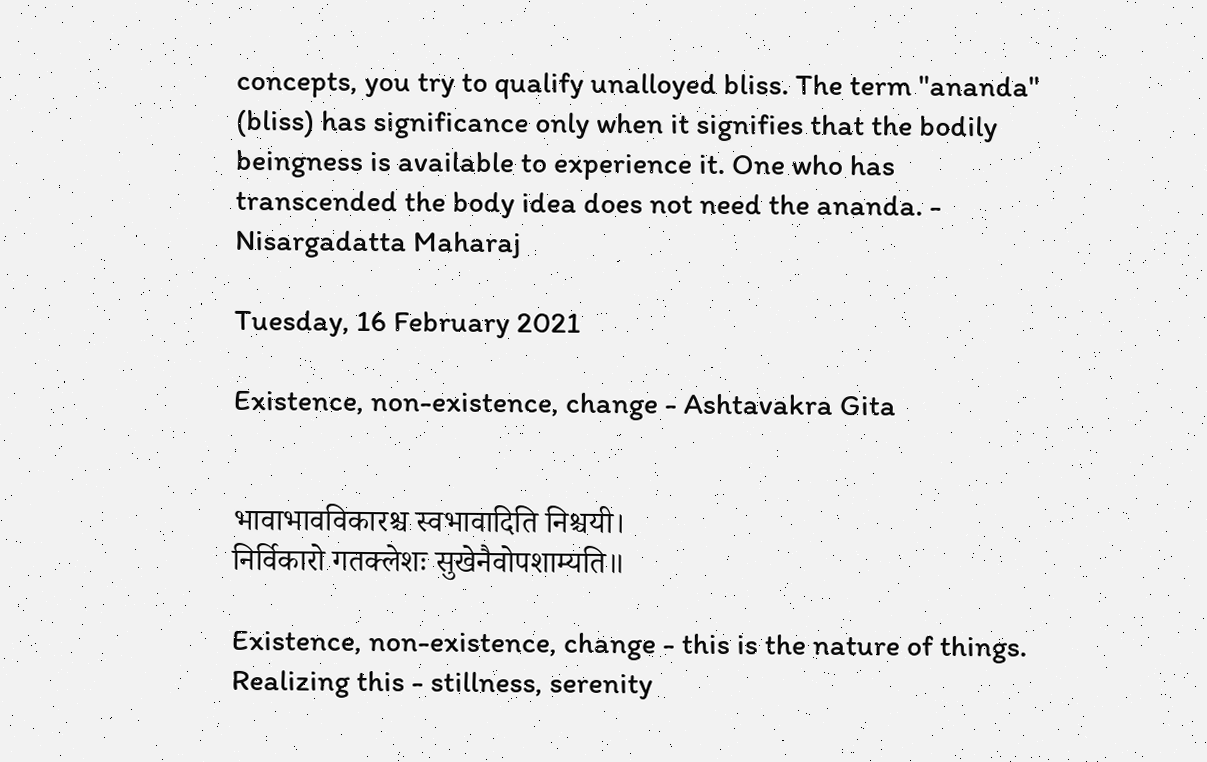concepts, you try to qualify unalloyed bliss. The term "ananda" (bliss) has significance only when it signifies that the bodily beingness is available to experience it. One who has transcended the body idea does not need the ananda. - Nisargadatta Maharaj

Tuesday, 16 February 2021

Existence, non-existence, change - Ashtavakra Gita


भावाभावविकारश्च स्वभावादिति निश्चयी।
निर्विकारो गतक्लेशः सुखेनैवोपशाम्यति॥

Existence, non-existence, change - this is the nature of things. Realizing this - stillness, serenity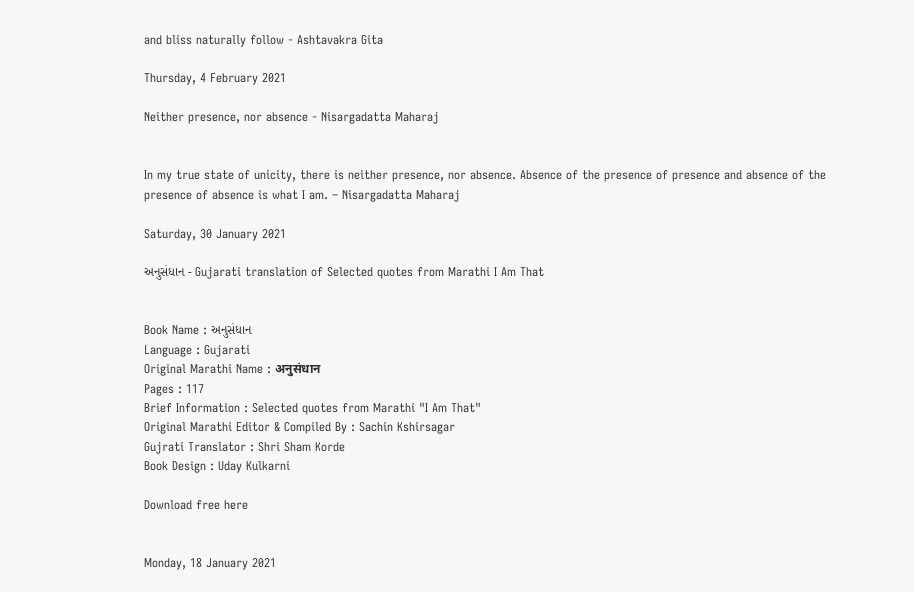and bliss naturally follow - Ashtavakra Gita

Thursday, 4 February 2021

Neither presence, nor absence - Nisargadatta Maharaj


In my true state of unicity, there is neither presence, nor absence. Absence of the presence of presence and absence of the presence of absence is what I am. – Nisargadatta Maharaj

Saturday, 30 January 2021

અનુસંધાન - Gujarati translation of Selected quotes from Marathi I Am That


Book Name : અનુસંધાન
Language : Gujarati
Original Marathi Name : अनुसंधान
Pages : 117
Brief Information : Selected quotes from Marathi "I Am That"
Original Marathi Editor & Compiled By : Sachin Kshirsagar
Gujrati Translator : Shri Sham Korde
Book Design : Uday Kulkarni

Download free here


Monday, 18 January 2021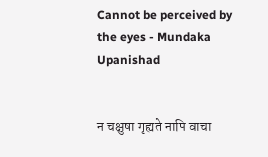Cannot be perceived by the eyes - Mundaka Upanishad


न चक्षुषा गृह्यते नापि वाचा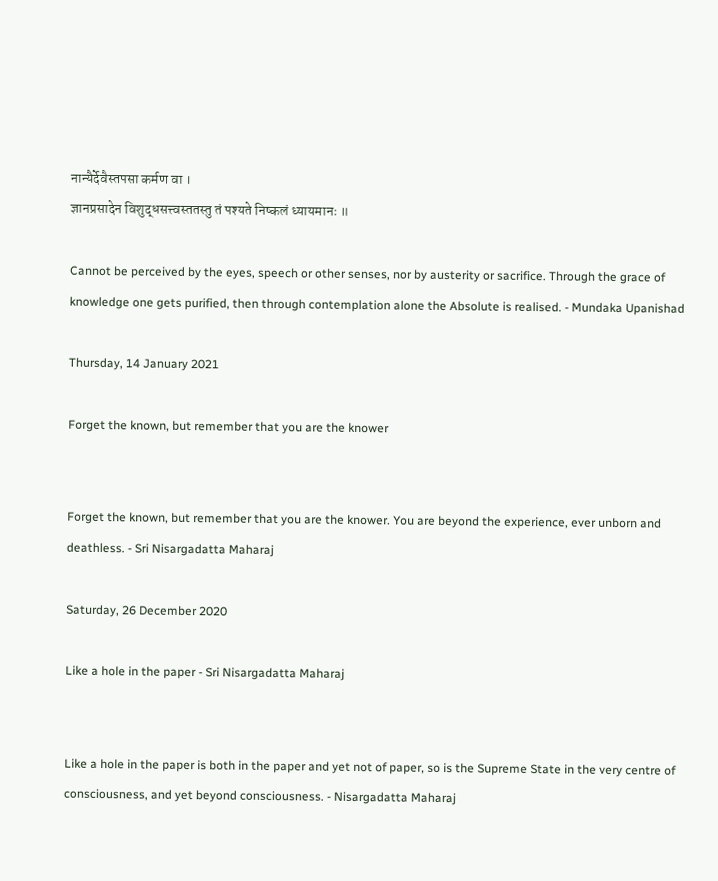नान्यैर्देवैस्तपसा कर्मण वा ।
ज्ञानप्रसादेन विशुद्धसत्त्वस्ततस्तु तं पश्यते निष्कलं ध्यायमानः ॥

Cannot be perceived by the eyes, speech or other senses, nor by austerity or sacrifice. Through the grace of knowledge one gets purified, then through contemplation alone the Absolute is realised. - Mundaka Upanishad

Thursday, 14 January 2021

Forget the known, but remember that you are the knower


Forget the known, but remember that you are the knower. You are beyond the experience, ever unborn and deathless. - Sri Nisargadatta Maharaj

Saturday, 26 December 2020

Like a hole in the paper - Sri Nisargadatta Maharaj


Like a hole in the paper is both in the paper and yet not of paper, so is the Supreme State in the very centre of consciousness, and yet beyond consciousness. - Nisargadatta Maharaj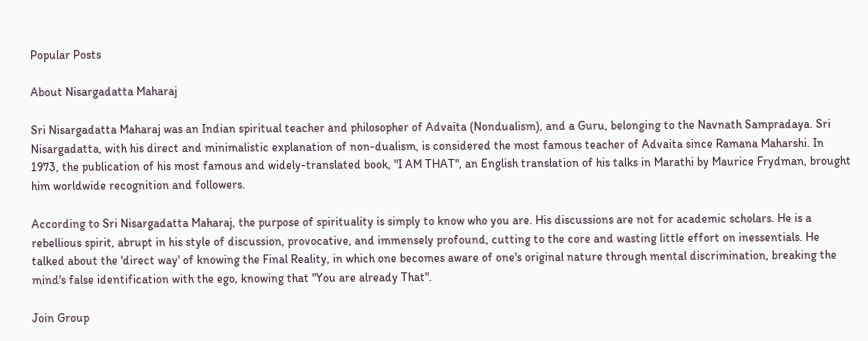Popular Posts

About Nisargadatta Maharaj

Sri Nisargadatta Maharaj was an Indian spiritual teacher and philosopher of Advaita (Nondualism), and a Guru, belonging to the Navnath Sampradaya. Sri Nisargadatta, with his direct and minimalistic explanation of non-dualism, is considered the most famous teacher of Advaita since Ramana Maharshi. In 1973, the publication of his most famous and widely-translated book, "I AM THAT", an English translation of his talks in Marathi by Maurice Frydman, brought him worldwide recognition and followers.

According to Sri Nisargadatta Maharaj, the purpose of spirituality is simply to know who you are. His discussions are not for academic scholars. He is a rebellious spirit, abrupt in his style of discussion, provocative, and immensely profound, cutting to the core and wasting little effort on inessentials. He talked about the 'direct way' of knowing the Final Reality, in which one becomes aware of one's original nature through mental discrimination, breaking the mind's false identification with the ego, knowing that "You are already That".

Join Group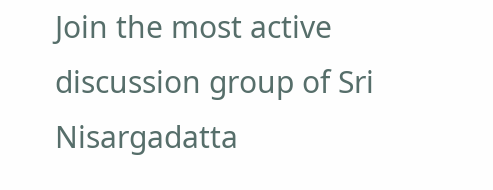Join the most active discussion group of Sri Nisargadatta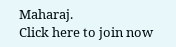Maharaj.
Click here to join now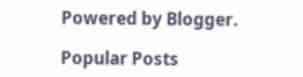Powered by Blogger.

Popular Posts